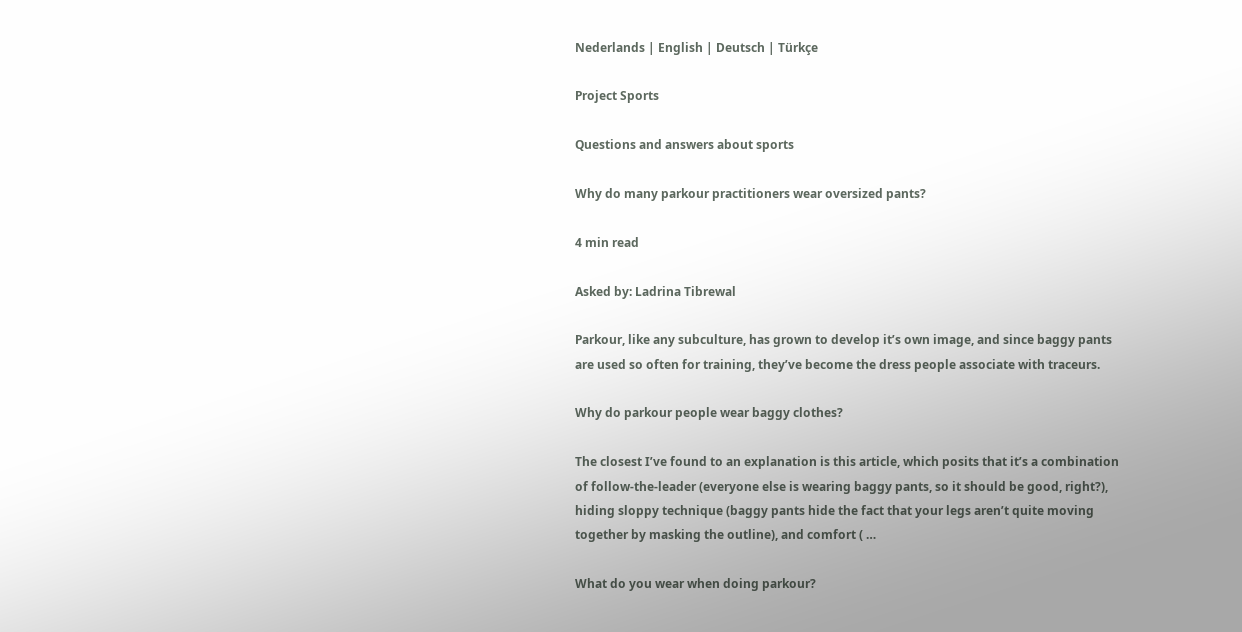Nederlands | English | Deutsch | Türkçe

Project Sports

Questions and answers about sports

Why do many parkour practitioners wear oversized pants?

4 min read

Asked by: Ladrina Tibrewal

Parkour, like any subculture, has grown to develop it’s own image, and since baggy pants are used so often for training, they’ve become the dress people associate with traceurs.

Why do parkour people wear baggy clothes?

The closest I’ve found to an explanation is this article, which posits that it’s a combination of follow-the-leader (everyone else is wearing baggy pants, so it should be good, right?), hiding sloppy technique (baggy pants hide the fact that your legs aren’t quite moving together by masking the outline), and comfort ( …

What do you wear when doing parkour?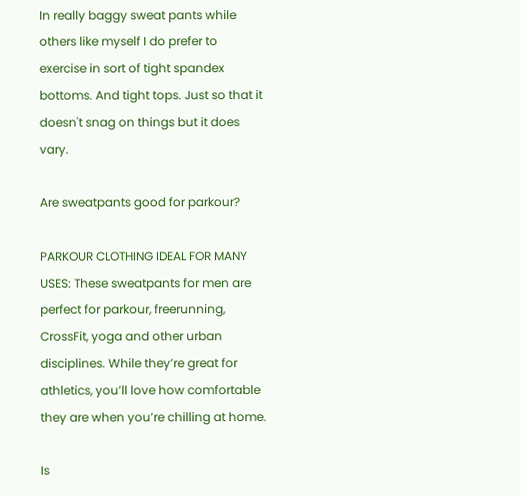In really baggy sweat pants while others like myself I do prefer to exercise in sort of tight spandex bottoms. And tight tops. Just so that it doesn't snag on things but it does vary.

Are sweatpants good for parkour?

PARKOUR CLOTHING IDEAL FOR MANY USES: These sweatpants for men are perfect for parkour, freerunning, CrossFit, yoga and other urban disciplines. While they’re great for athletics, you’ll love how comfortable they are when you’re chilling at home.

Is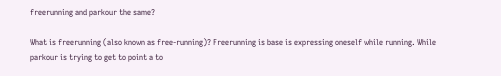freerunning and parkour the same?

What is freerunning (also known as free-running)? Freerunning is base is expressing oneself while running. While parkour is trying to get to point a to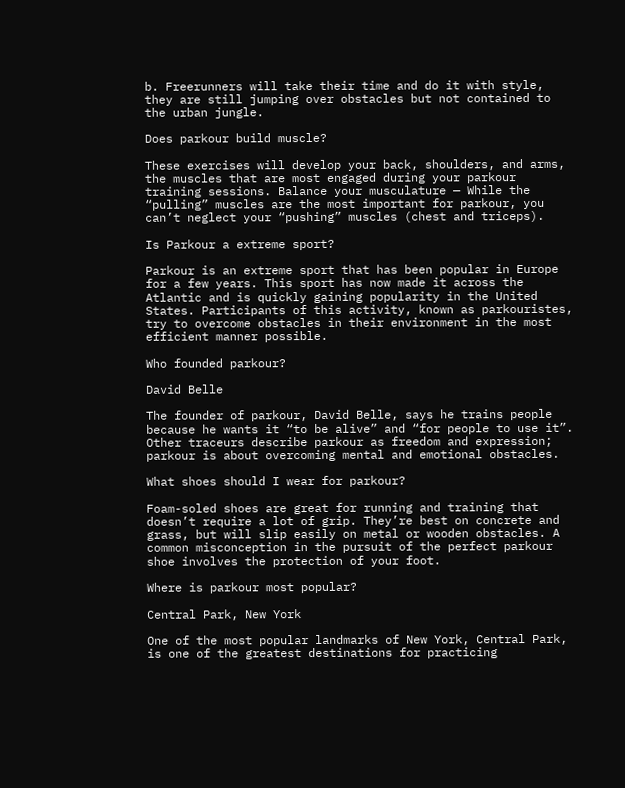b. Freerunners will take their time and do it with style, they are still jumping over obstacles but not contained to the urban jungle.

Does parkour build muscle?

These exercises will develop your back, shoulders, and arms, the muscles that are most engaged during your parkour training sessions. Balance your musculature — While the “pulling” muscles are the most important for parkour, you can’t neglect your “pushing” muscles (chest and triceps).

Is Parkour a extreme sport?

Parkour is an extreme sport that has been popular in Europe for a few years. This sport has now made it across the Atlantic and is quickly gaining popularity in the United States. Participants of this activity, known as parkouristes, try to overcome obstacles in their environment in the most efficient manner possible.

Who founded parkour?

David Belle

The founder of parkour, David Belle, says he trains people because he wants it “to be alive” and “for people to use it”. Other traceurs describe parkour as freedom and expression; parkour is about overcoming mental and emotional obstacles.

What shoes should I wear for parkour?

Foam-soled shoes are great for running and training that doesn’t require a lot of grip. They’re best on concrete and grass, but will slip easily on metal or wooden obstacles. A common misconception in the pursuit of the perfect parkour shoe involves the protection of your foot.

Where is parkour most popular?

Central Park, New York

One of the most popular landmarks of New York, Central Park, is one of the greatest destinations for practicing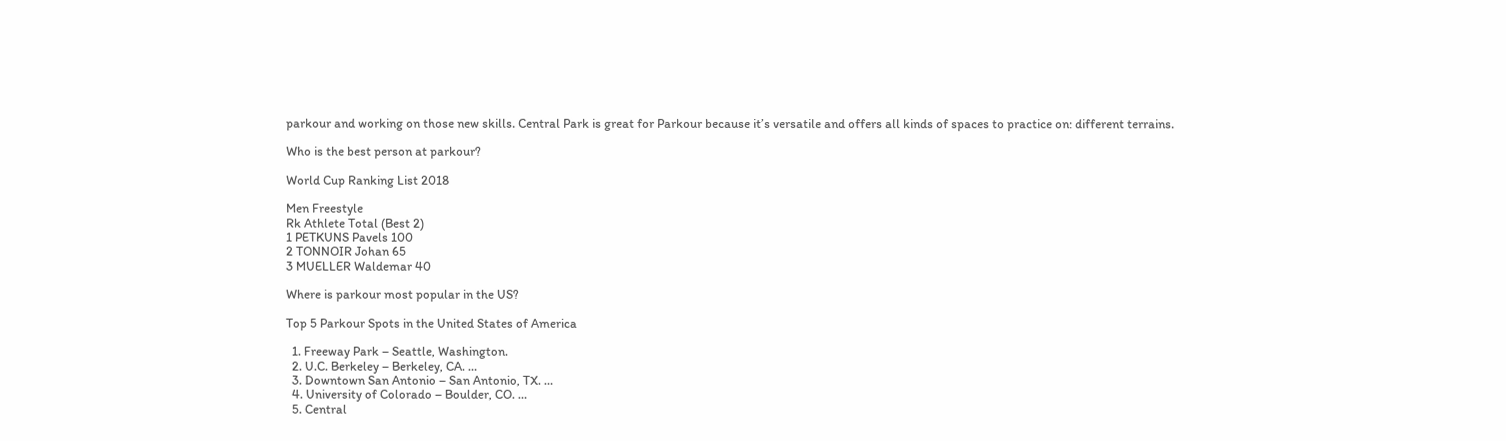parkour and working on those new skills. Central Park is great for Parkour because it’s versatile and offers all kinds of spaces to practice on: different terrains.

Who is the best person at parkour?

World Cup Ranking List 2018

Men Freestyle
Rk Athlete Total (Best 2)
1 PETKUNS Pavels 100
2 TONNOIR Johan 65
3 MUELLER Waldemar 40

Where is parkour most popular in the US?

Top 5 Parkour Spots in the United States of America

  1. Freeway Park – Seattle, Washington.
  2. U.C. Berkeley – Berkeley, CA. …
  3. Downtown San Antonio – San Antonio, TX. …
  4. University of Colorado – Boulder, CO. …
  5. Central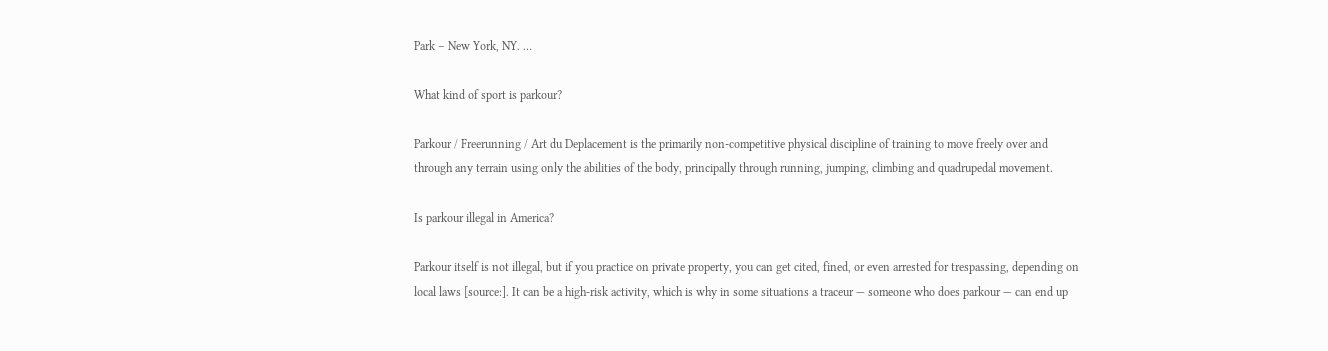Park – New York, NY. …

What kind of sport is parkour?

Parkour / Freerunning / Art du Deplacement is the primarily non-competitive physical discipline of training to move freely over and through any terrain using only the abilities of the body, principally through running, jumping, climbing and quadrupedal movement.

Is parkour illegal in America?

Parkour itself is not illegal, but if you practice on private property, you can get cited, fined, or even arrested for trespassing, depending on local laws [source:]. It can be a high-risk activity, which is why in some situations a traceur — someone who does parkour — can end up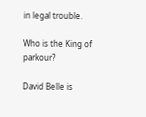in legal trouble.

Who is the King of parkour?

David Belle is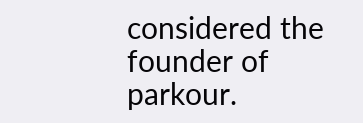considered the founder of parkour.